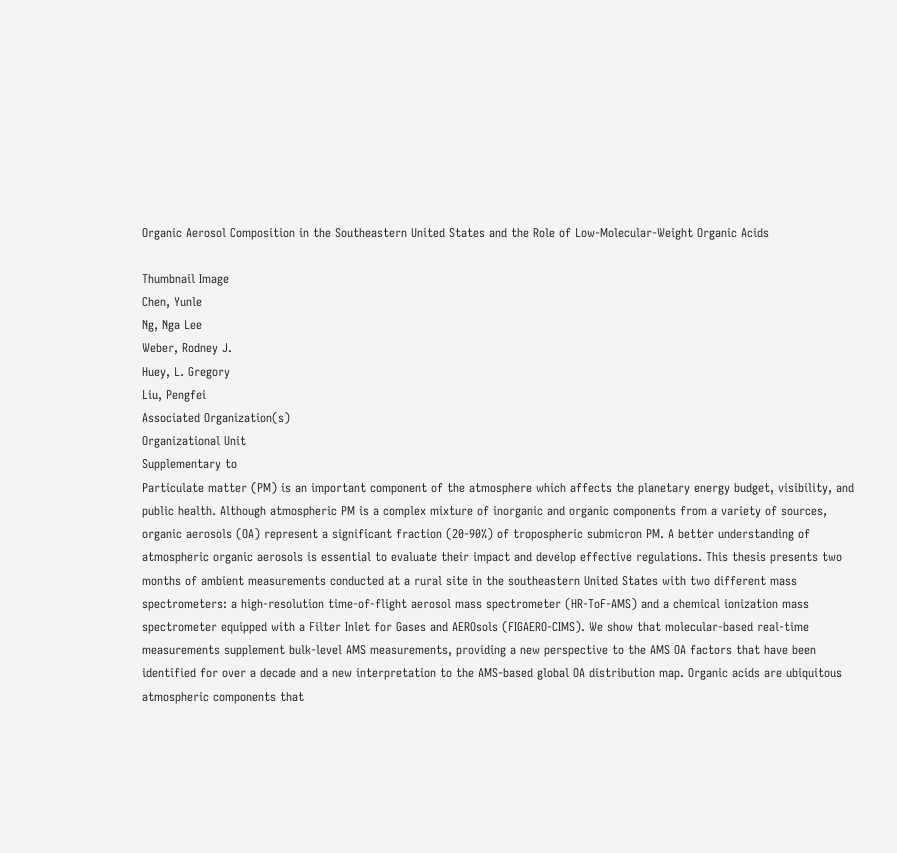Organic Aerosol Composition in the Southeastern United States and the Role of Low-Molecular-Weight Organic Acids

Thumbnail Image
Chen, Yunle
Ng, Nga Lee
Weber, Rodney J.
Huey, L. Gregory
Liu, Pengfei
Associated Organization(s)
Organizational Unit
Supplementary to
Particulate matter (PM) is an important component of the atmosphere which affects the planetary energy budget, visibility, and public health. Although atmospheric PM is a complex mixture of inorganic and organic components from a variety of sources, organic aerosols (OA) represent a significant fraction (20-90%) of tropospheric submicron PM. A better understanding of atmospheric organic aerosols is essential to evaluate their impact and develop effective regulations. This thesis presents two months of ambient measurements conducted at a rural site in the southeastern United States with two different mass spectrometers: a high-resolution time-of-flight aerosol mass spectrometer (HR-ToF-AMS) and a chemical ionization mass spectrometer equipped with a Filter Inlet for Gases and AEROsols (FIGAERO-CIMS). We show that molecular-based real-time measurements supplement bulk-level AMS measurements, providing a new perspective to the AMS OA factors that have been identified for over a decade and a new interpretation to the AMS-based global OA distribution map. Organic acids are ubiquitous atmospheric components that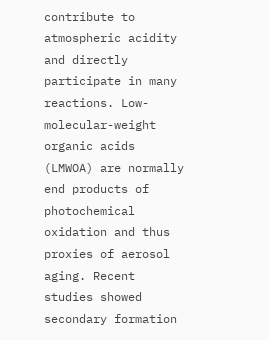contribute to atmospheric acidity and directly participate in many reactions. Low-molecular-weight organic acids (LMWOA) are normally end products of photochemical oxidation and thus proxies of aerosol aging. Recent studies showed secondary formation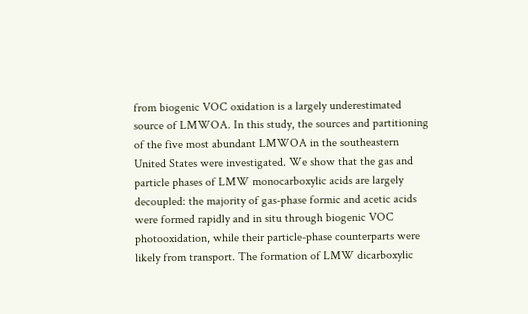from biogenic VOC oxidation is a largely underestimated source of LMWOA. In this study, the sources and partitioning of the five most abundant LMWOA in the southeastern United States were investigated. We show that the gas and particle phases of LMW monocarboxylic acids are largely decoupled: the majority of gas-phase formic and acetic acids were formed rapidly and in situ through biogenic VOC photooxidation, while their particle-phase counterparts were likely from transport. The formation of LMW dicarboxylic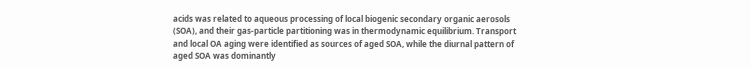acids was related to aqueous processing of local biogenic secondary organic aerosols (SOA), and their gas-particle partitioning was in thermodynamic equilibrium. Transport and local OA aging were identified as sources of aged SOA, while the diurnal pattern of aged SOA was dominantly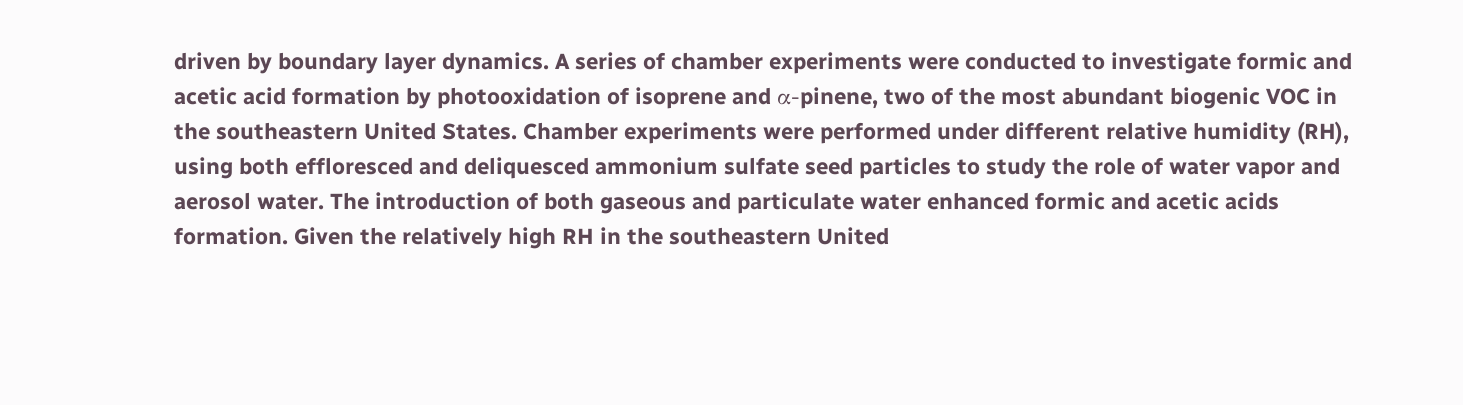driven by boundary layer dynamics. A series of chamber experiments were conducted to investigate formic and acetic acid formation by photooxidation of isoprene and α-pinene, two of the most abundant biogenic VOC in the southeastern United States. Chamber experiments were performed under different relative humidity (RH), using both effloresced and deliquesced ammonium sulfate seed particles to study the role of water vapor and aerosol water. The introduction of both gaseous and particulate water enhanced formic and acetic acids formation. Given the relatively high RH in the southeastern United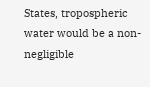States, tropospheric water would be a non-negligible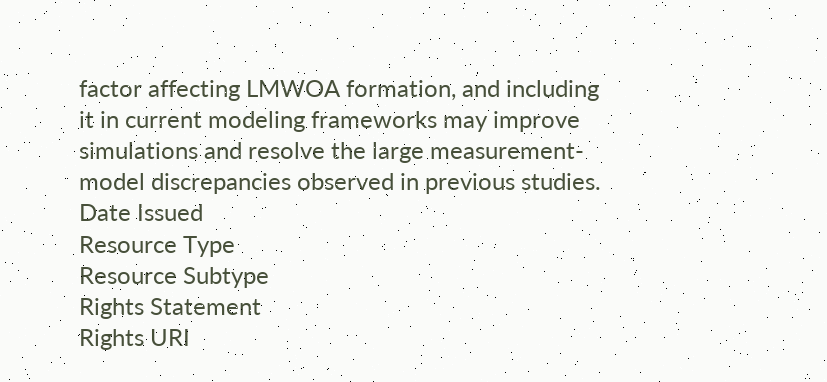factor affecting LMWOA formation, and including it in current modeling frameworks may improve simulations and resolve the large measurement-model discrepancies observed in previous studies.
Date Issued
Resource Type
Resource Subtype
Rights Statement
Rights URI